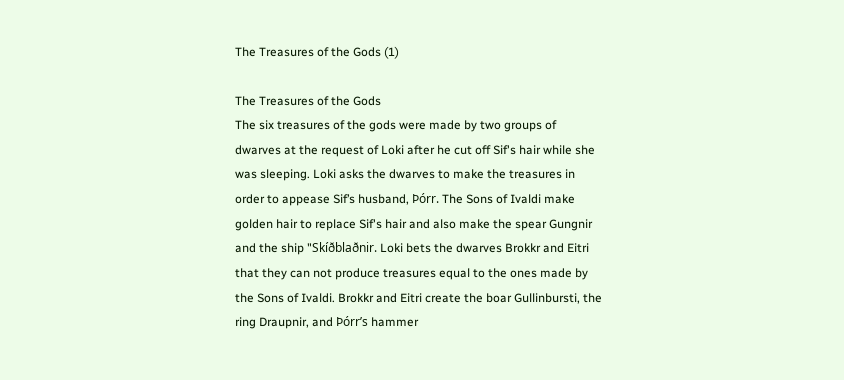The Treasures of the Gods (1)

The Treasures of the Gods
The six treasures of the gods were made by two groups of dwarves at the request of Loki after he cut off Sif's hair while she was sleeping. Loki asks the dwarves to make the treasures in order to appease Sif’s husband, Þórr. The Sons of Ivaldi make golden hair to replace Sif's hair and also make the spear Gungnir and the ship "Skíðblaðnir. Loki bets the dwarves Brokkr and Eitri that they can not produce treasures equal to the ones made by the Sons of Ivaldi. Brokkr and Eitri create the boar Gullinbursti, the ring Draupnir, and Þórr’s hammer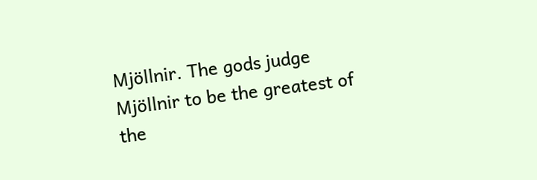Mjöllnir. The gods judge Mjöllnir to be the greatest of the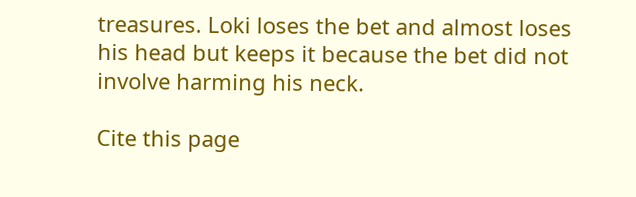treasures. Loki loses the bet and almost loses his head but keeps it because the bet did not involve harming his neck.

Cite this page